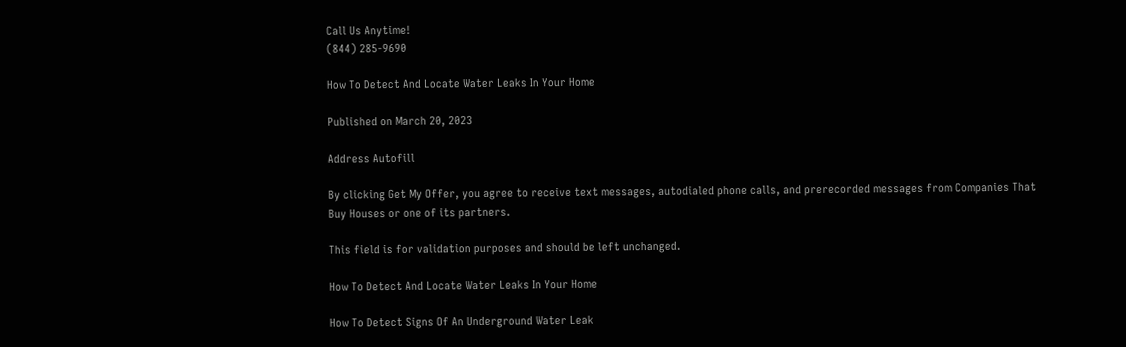Call Us Anytime!
(844) 285-9690

How To Detect And Locate Water Leaks In Your Home

Published on March 20, 2023

Address Autofill

By clicking Get My Offer, you agree to receive text messages, autodialed phone calls, and prerecorded messages from Companies That Buy Houses or one of its partners.

This field is for validation purposes and should be left unchanged.

How To Detect And Locate Water Leaks In Your Home

How To Detect Signs Of An Underground Water Leak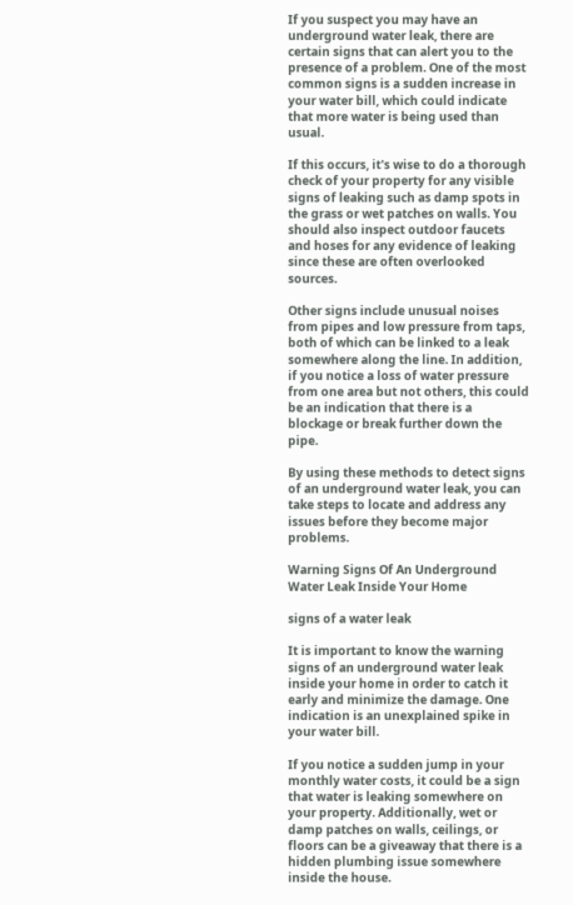If you suspect you may have an underground water leak, there are certain signs that can alert you to the presence of a problem. One of the most common signs is a sudden increase in your water bill, which could indicate that more water is being used than usual.

If this occurs, it's wise to do a thorough check of your property for any visible signs of leaking such as damp spots in the grass or wet patches on walls. You should also inspect outdoor faucets and hoses for any evidence of leaking since these are often overlooked sources.

Other signs include unusual noises from pipes and low pressure from taps, both of which can be linked to a leak somewhere along the line. In addition, if you notice a loss of water pressure from one area but not others, this could be an indication that there is a blockage or break further down the pipe.

By using these methods to detect signs of an underground water leak, you can take steps to locate and address any issues before they become major problems.

Warning Signs Of An Underground Water Leak Inside Your Home

signs of a water leak

It is important to know the warning signs of an underground water leak inside your home in order to catch it early and minimize the damage. One indication is an unexplained spike in your water bill.

If you notice a sudden jump in your monthly water costs, it could be a sign that water is leaking somewhere on your property. Additionally, wet or damp patches on walls, ceilings, or floors can be a giveaway that there is a hidden plumbing issue somewhere inside the house.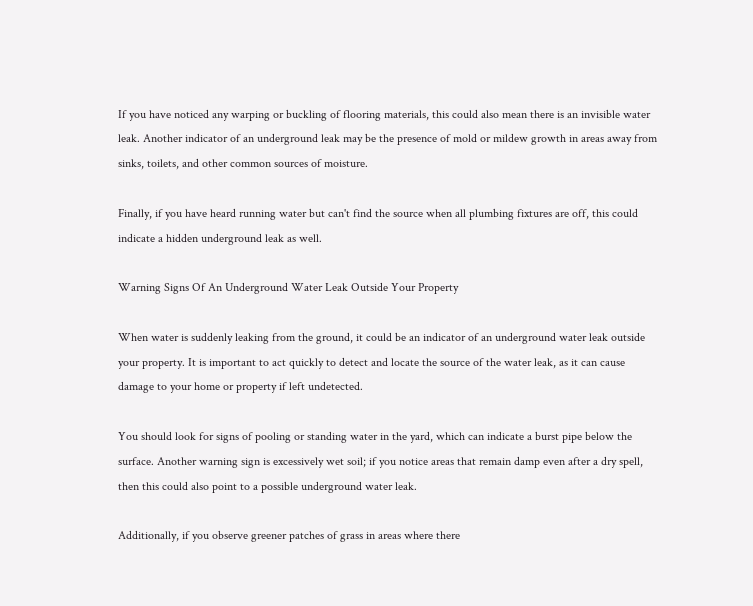If you have noticed any warping or buckling of flooring materials, this could also mean there is an invisible water leak. Another indicator of an underground leak may be the presence of mold or mildew growth in areas away from sinks, toilets, and other common sources of moisture.

Finally, if you have heard running water but can't find the source when all plumbing fixtures are off, this could indicate a hidden underground leak as well.

Warning Signs Of An Underground Water Leak Outside Your Property

When water is suddenly leaking from the ground, it could be an indicator of an underground water leak outside your property. It is important to act quickly to detect and locate the source of the water leak, as it can cause damage to your home or property if left undetected.

You should look for signs of pooling or standing water in the yard, which can indicate a burst pipe below the surface. Another warning sign is excessively wet soil; if you notice areas that remain damp even after a dry spell, then this could also point to a possible underground water leak.

Additionally, if you observe greener patches of grass in areas where there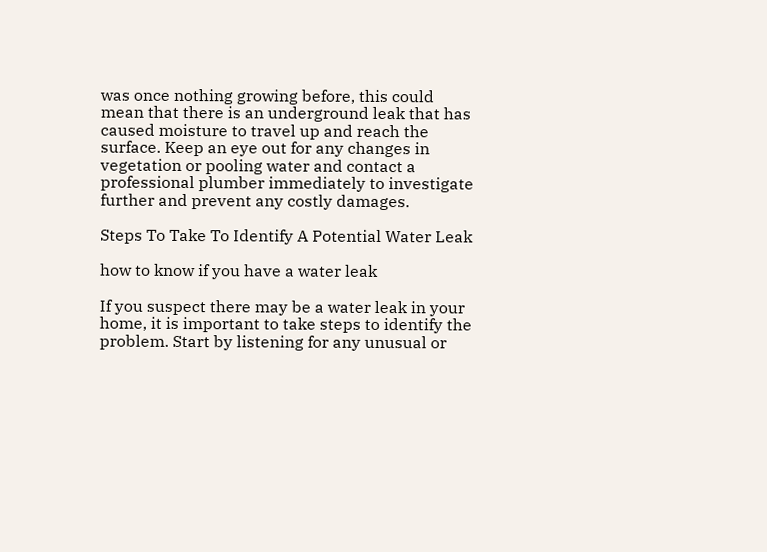was once nothing growing before, this could mean that there is an underground leak that has caused moisture to travel up and reach the surface. Keep an eye out for any changes in vegetation or pooling water and contact a professional plumber immediately to investigate further and prevent any costly damages.

Steps To Take To Identify A Potential Water Leak

how to know if you have a water leak

If you suspect there may be a water leak in your home, it is important to take steps to identify the problem. Start by listening for any unusual or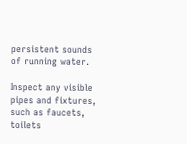persistent sounds of running water.

Inspect any visible pipes and fixtures, such as faucets, toilets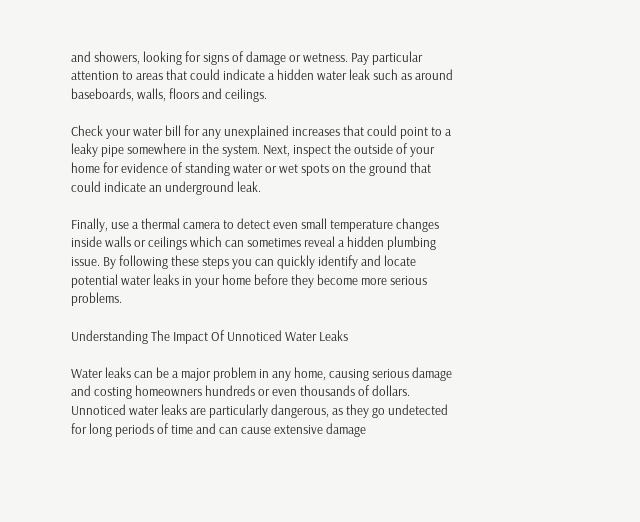and showers, looking for signs of damage or wetness. Pay particular attention to areas that could indicate a hidden water leak such as around baseboards, walls, floors and ceilings.

Check your water bill for any unexplained increases that could point to a leaky pipe somewhere in the system. Next, inspect the outside of your home for evidence of standing water or wet spots on the ground that could indicate an underground leak.

Finally, use a thermal camera to detect even small temperature changes inside walls or ceilings which can sometimes reveal a hidden plumbing issue. By following these steps you can quickly identify and locate potential water leaks in your home before they become more serious problems.

Understanding The Impact Of Unnoticed Water Leaks

Water leaks can be a major problem in any home, causing serious damage and costing homeowners hundreds or even thousands of dollars. Unnoticed water leaks are particularly dangerous, as they go undetected for long periods of time and can cause extensive damage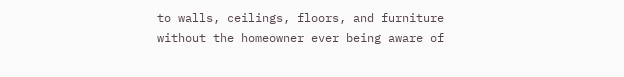to walls, ceilings, floors, and furniture without the homeowner ever being aware of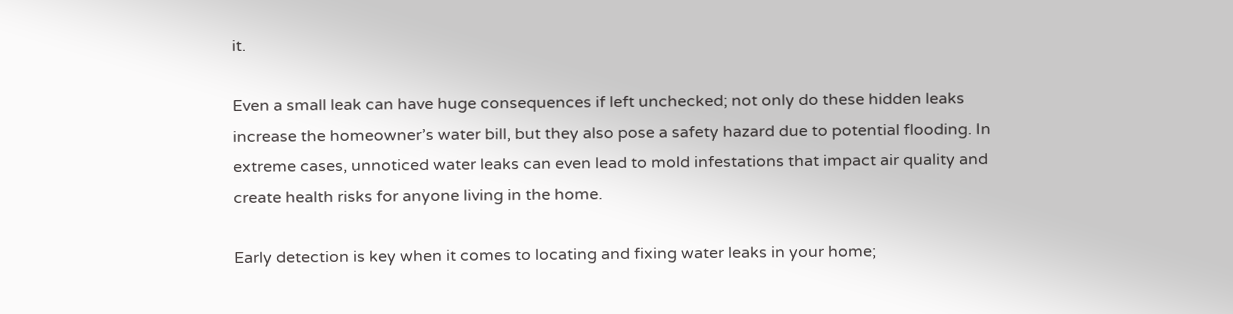it.

Even a small leak can have huge consequences if left unchecked; not only do these hidden leaks increase the homeowner’s water bill, but they also pose a safety hazard due to potential flooding. In extreme cases, unnoticed water leaks can even lead to mold infestations that impact air quality and create health risks for anyone living in the home.

Early detection is key when it comes to locating and fixing water leaks in your home;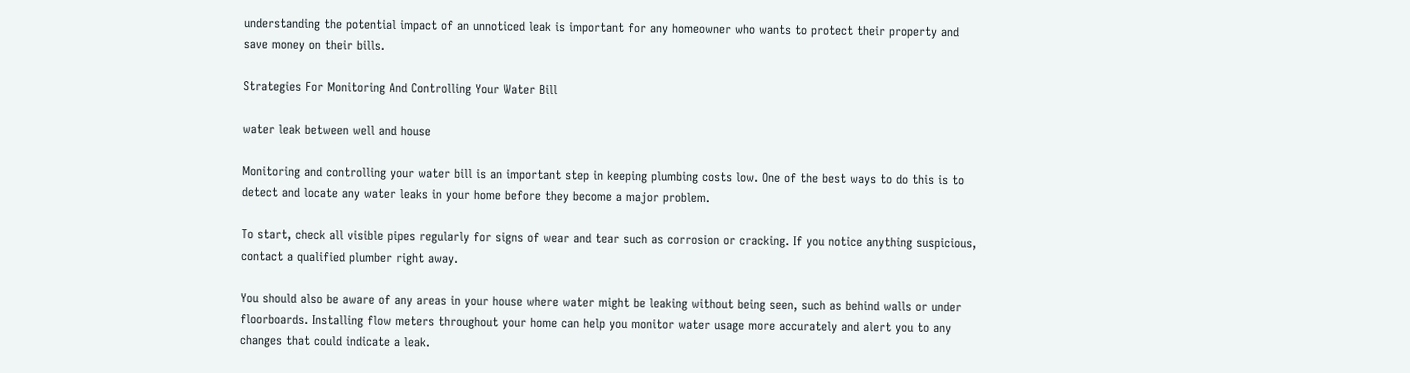understanding the potential impact of an unnoticed leak is important for any homeowner who wants to protect their property and save money on their bills.

Strategies For Monitoring And Controlling Your Water Bill

water leak between well and house

Monitoring and controlling your water bill is an important step in keeping plumbing costs low. One of the best ways to do this is to detect and locate any water leaks in your home before they become a major problem.

To start, check all visible pipes regularly for signs of wear and tear such as corrosion or cracking. If you notice anything suspicious, contact a qualified plumber right away.

You should also be aware of any areas in your house where water might be leaking without being seen, such as behind walls or under floorboards. Installing flow meters throughout your home can help you monitor water usage more accurately and alert you to any changes that could indicate a leak.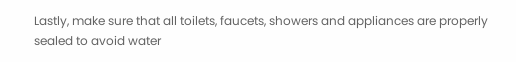Lastly, make sure that all toilets, faucets, showers and appliances are properly sealed to avoid water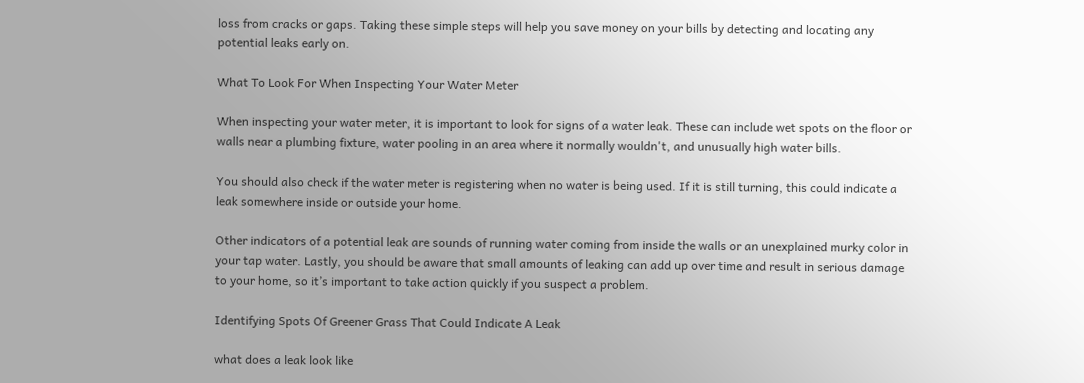loss from cracks or gaps. Taking these simple steps will help you save money on your bills by detecting and locating any potential leaks early on.

What To Look For When Inspecting Your Water Meter

When inspecting your water meter, it is important to look for signs of a water leak. These can include wet spots on the floor or walls near a plumbing fixture, water pooling in an area where it normally wouldn't, and unusually high water bills.

You should also check if the water meter is registering when no water is being used. If it is still turning, this could indicate a leak somewhere inside or outside your home.

Other indicators of a potential leak are sounds of running water coming from inside the walls or an unexplained murky color in your tap water. Lastly, you should be aware that small amounts of leaking can add up over time and result in serious damage to your home, so it’s important to take action quickly if you suspect a problem.

Identifying Spots Of Greener Grass That Could Indicate A Leak

what does a leak look like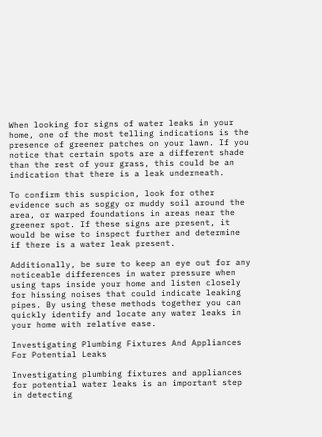When looking for signs of water leaks in your home, one of the most telling indications is the presence of greener patches on your lawn. If you notice that certain spots are a different shade than the rest of your grass, this could be an indication that there is a leak underneath.

To confirm this suspicion, look for other evidence such as soggy or muddy soil around the area, or warped foundations in areas near the greener spot. If these signs are present, it would be wise to inspect further and determine if there is a water leak present.

Additionally, be sure to keep an eye out for any noticeable differences in water pressure when using taps inside your home and listen closely for hissing noises that could indicate leaking pipes. By using these methods together you can quickly identify and locate any water leaks in your home with relative ease.

Investigating Plumbing Fixtures And Appliances For Potential Leaks

Investigating plumbing fixtures and appliances for potential water leaks is an important step in detecting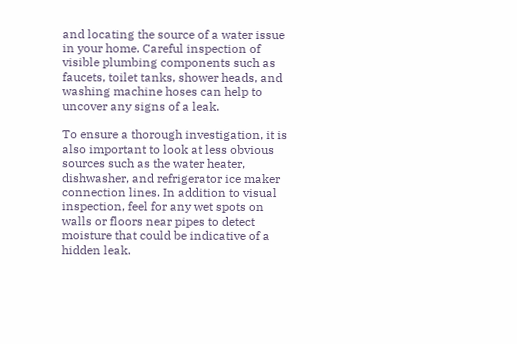and locating the source of a water issue in your home. Careful inspection of visible plumbing components such as faucets, toilet tanks, shower heads, and washing machine hoses can help to uncover any signs of a leak.

To ensure a thorough investigation, it is also important to look at less obvious sources such as the water heater, dishwasher, and refrigerator ice maker connection lines. In addition to visual inspection, feel for any wet spots on walls or floors near pipes to detect moisture that could be indicative of a hidden leak.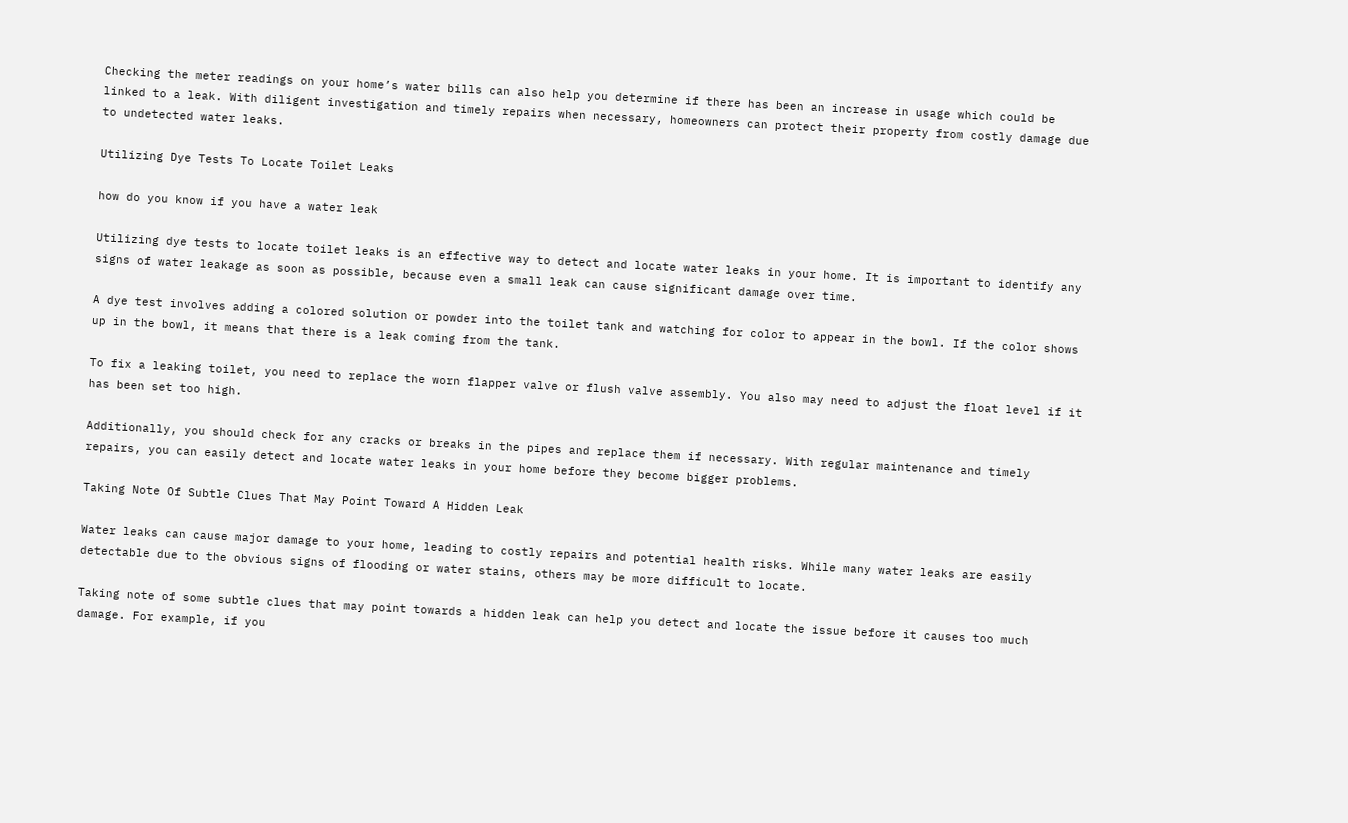Checking the meter readings on your home’s water bills can also help you determine if there has been an increase in usage which could be linked to a leak. With diligent investigation and timely repairs when necessary, homeowners can protect their property from costly damage due to undetected water leaks.

Utilizing Dye Tests To Locate Toilet Leaks

how do you know if you have a water leak

Utilizing dye tests to locate toilet leaks is an effective way to detect and locate water leaks in your home. It is important to identify any signs of water leakage as soon as possible, because even a small leak can cause significant damage over time.

A dye test involves adding a colored solution or powder into the toilet tank and watching for color to appear in the bowl. If the color shows up in the bowl, it means that there is a leak coming from the tank.

To fix a leaking toilet, you need to replace the worn flapper valve or flush valve assembly. You also may need to adjust the float level if it has been set too high.

Additionally, you should check for any cracks or breaks in the pipes and replace them if necessary. With regular maintenance and timely repairs, you can easily detect and locate water leaks in your home before they become bigger problems.

Taking Note Of Subtle Clues That May Point Toward A Hidden Leak

Water leaks can cause major damage to your home, leading to costly repairs and potential health risks. While many water leaks are easily detectable due to the obvious signs of flooding or water stains, others may be more difficult to locate.

Taking note of some subtle clues that may point towards a hidden leak can help you detect and locate the issue before it causes too much damage. For example, if you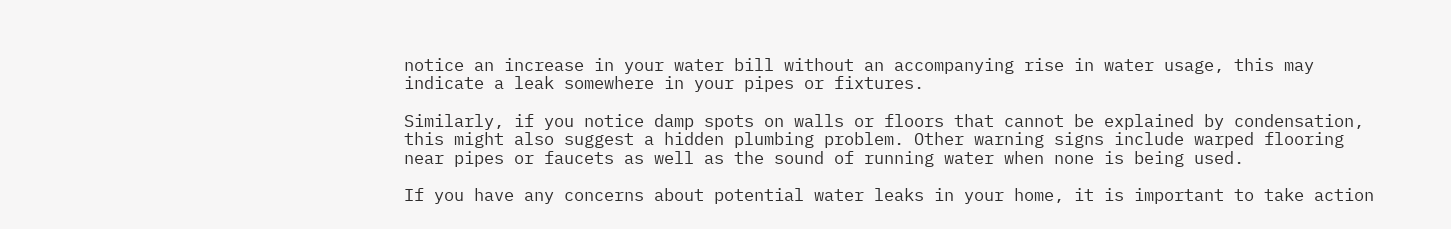notice an increase in your water bill without an accompanying rise in water usage, this may indicate a leak somewhere in your pipes or fixtures.

Similarly, if you notice damp spots on walls or floors that cannot be explained by condensation, this might also suggest a hidden plumbing problem. Other warning signs include warped flooring near pipes or faucets as well as the sound of running water when none is being used.

If you have any concerns about potential water leaks in your home, it is important to take action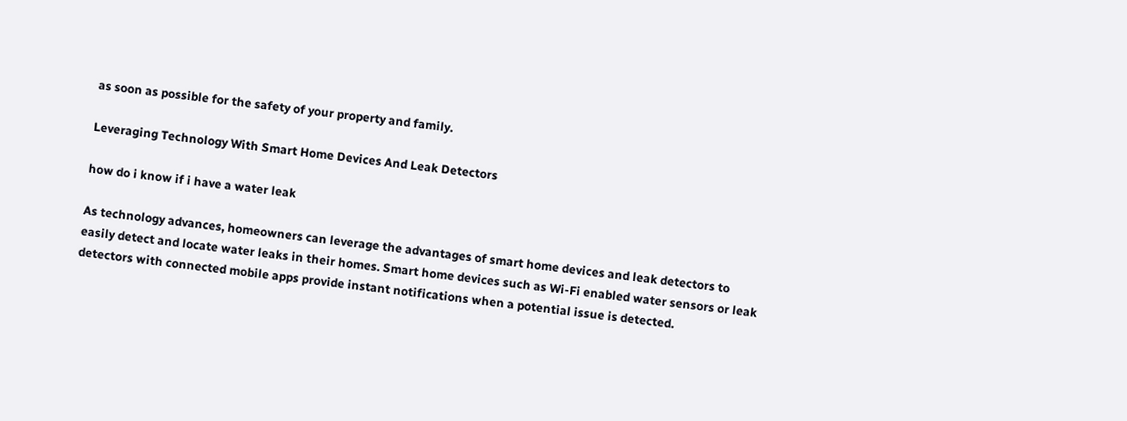as soon as possible for the safety of your property and family.

Leveraging Technology With Smart Home Devices And Leak Detectors

how do i know if i have a water leak

As technology advances, homeowners can leverage the advantages of smart home devices and leak detectors to easily detect and locate water leaks in their homes. Smart home devices such as Wi-Fi enabled water sensors or leak detectors with connected mobile apps provide instant notifications when a potential issue is detected.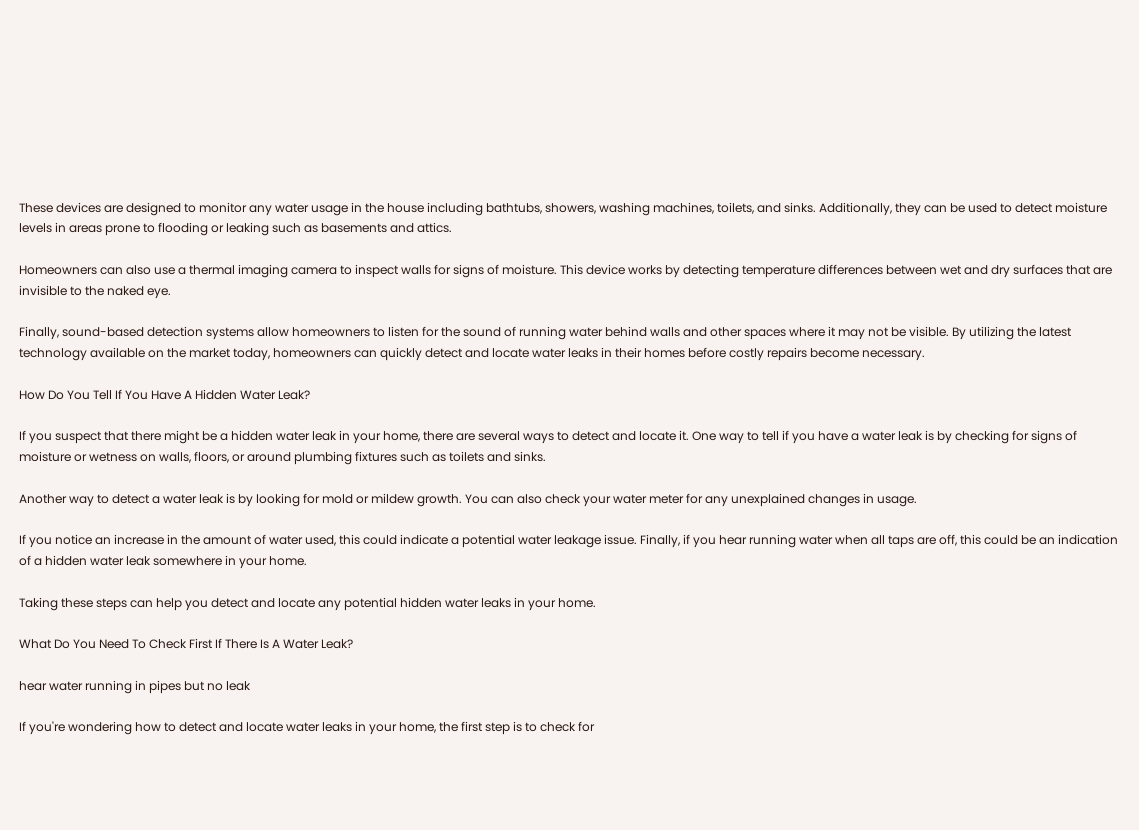These devices are designed to monitor any water usage in the house including bathtubs, showers, washing machines, toilets, and sinks. Additionally, they can be used to detect moisture levels in areas prone to flooding or leaking such as basements and attics.

Homeowners can also use a thermal imaging camera to inspect walls for signs of moisture. This device works by detecting temperature differences between wet and dry surfaces that are invisible to the naked eye.

Finally, sound-based detection systems allow homeowners to listen for the sound of running water behind walls and other spaces where it may not be visible. By utilizing the latest technology available on the market today, homeowners can quickly detect and locate water leaks in their homes before costly repairs become necessary.

How Do You Tell If You Have A Hidden Water Leak?

If you suspect that there might be a hidden water leak in your home, there are several ways to detect and locate it. One way to tell if you have a water leak is by checking for signs of moisture or wetness on walls, floors, or around plumbing fixtures such as toilets and sinks.

Another way to detect a water leak is by looking for mold or mildew growth. You can also check your water meter for any unexplained changes in usage.

If you notice an increase in the amount of water used, this could indicate a potential water leakage issue. Finally, if you hear running water when all taps are off, this could be an indication of a hidden water leak somewhere in your home.

Taking these steps can help you detect and locate any potential hidden water leaks in your home.

What Do You Need To Check First If There Is A Water Leak?

hear water running in pipes but no leak

If you're wondering how to detect and locate water leaks in your home, the first step is to check for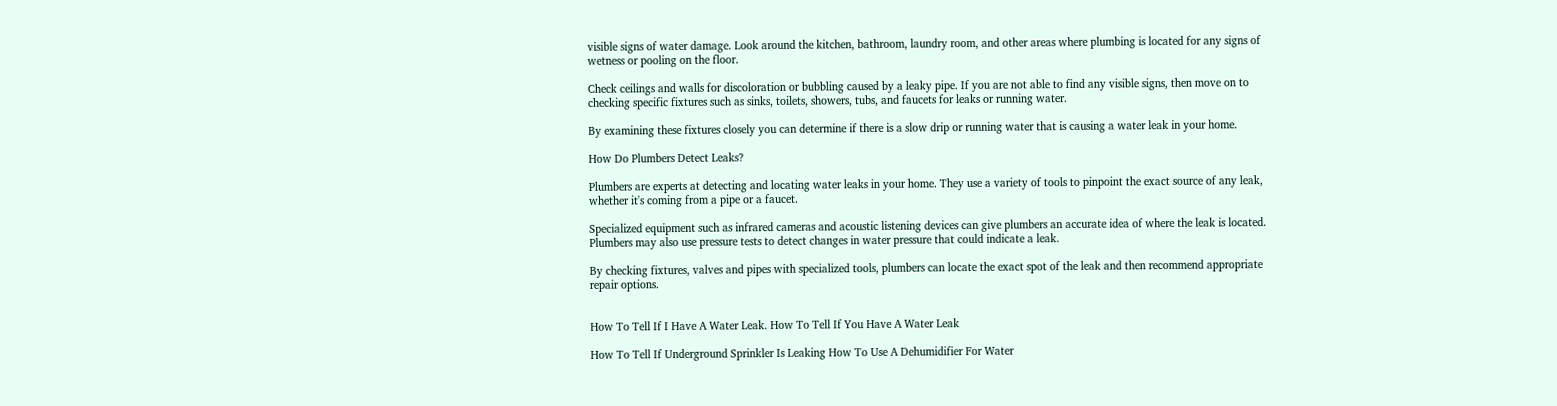visible signs of water damage. Look around the kitchen, bathroom, laundry room, and other areas where plumbing is located for any signs of wetness or pooling on the floor.

Check ceilings and walls for discoloration or bubbling caused by a leaky pipe. If you are not able to find any visible signs, then move on to checking specific fixtures such as sinks, toilets, showers, tubs, and faucets for leaks or running water.

By examining these fixtures closely you can determine if there is a slow drip or running water that is causing a water leak in your home.

How Do Plumbers Detect Leaks?

Plumbers are experts at detecting and locating water leaks in your home. They use a variety of tools to pinpoint the exact source of any leak, whether it's coming from a pipe or a faucet.

Specialized equipment such as infrared cameras and acoustic listening devices can give plumbers an accurate idea of where the leak is located. Plumbers may also use pressure tests to detect changes in water pressure that could indicate a leak.

By checking fixtures, valves and pipes with specialized tools, plumbers can locate the exact spot of the leak and then recommend appropriate repair options.


How To Tell If I Have A Water Leak. How To Tell If You Have A Water Leak

How To Tell If Underground Sprinkler Is Leaking How To Use A Dehumidifier For Water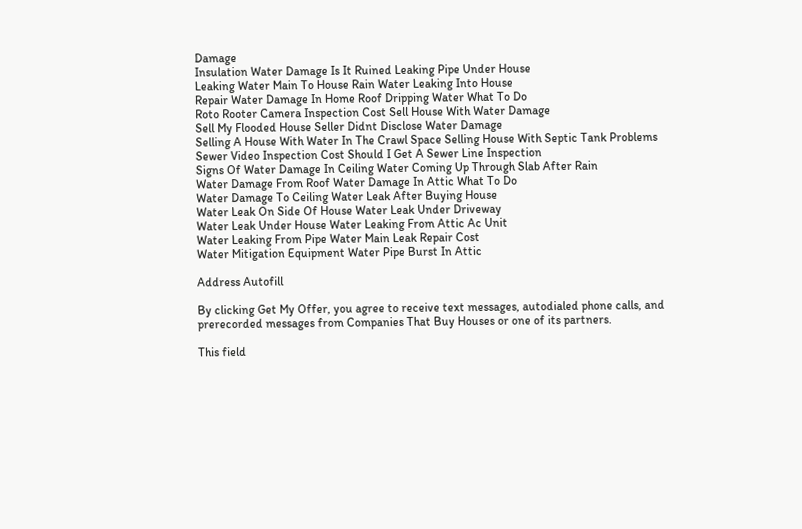Damage
Insulation Water Damage Is It Ruined Leaking Pipe Under House
Leaking Water Main To House Rain Water Leaking Into House
Repair Water Damage In Home Roof Dripping Water What To Do
Roto Rooter Camera Inspection Cost Sell House With Water Damage
Sell My Flooded House Seller Didnt Disclose Water Damage
Selling A House With Water In The Crawl Space Selling House With Septic Tank Problems
Sewer Video Inspection Cost Should I Get A Sewer Line Inspection
Signs Of Water Damage In Ceiling Water Coming Up Through Slab After Rain
Water Damage From Roof Water Damage In Attic What To Do
Water Damage To Ceiling Water Leak After Buying House
Water Leak On Side Of House Water Leak Under Driveway
Water Leak Under House Water Leaking From Attic Ac Unit
Water Leaking From Pipe Water Main Leak Repair Cost
Water Mitigation Equipment Water Pipe Burst In Attic

Address Autofill

By clicking Get My Offer, you agree to receive text messages, autodialed phone calls, and prerecorded messages from Companies That Buy Houses or one of its partners.

This field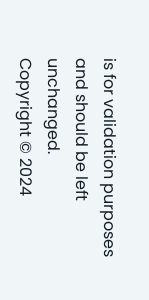is for validation purposes and should be left unchanged.
Copyright © 2024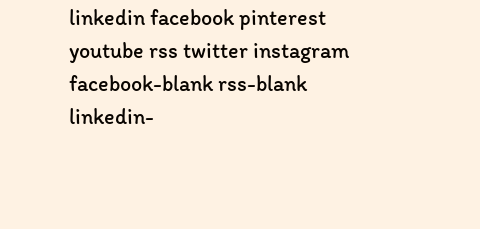linkedin facebook pinterest youtube rss twitter instagram facebook-blank rss-blank linkedin-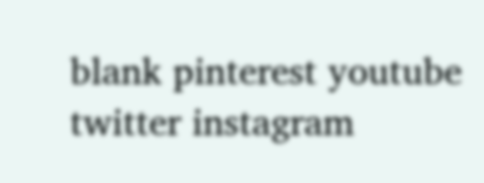blank pinterest youtube twitter instagram